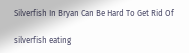Silverfish In Bryan Can Be Hard To Get Rid Of

silverfish eating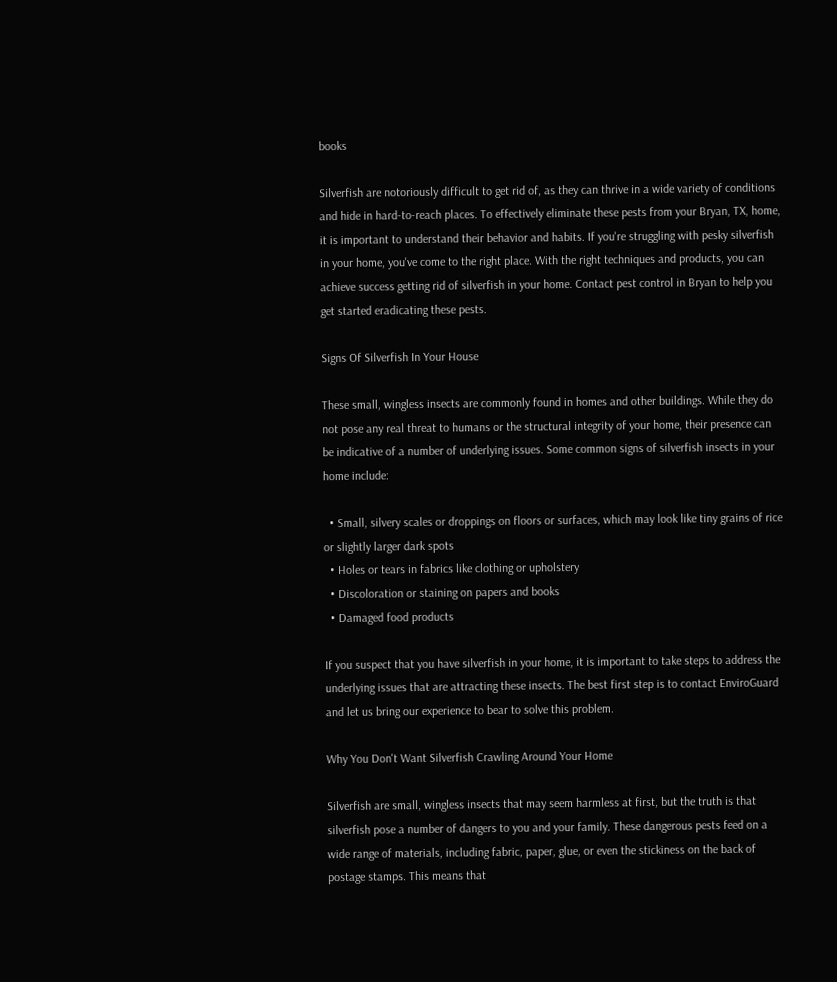books

Silverfish are notoriously difficult to get rid of, as they can thrive in a wide variety of conditions and hide in hard-to-reach places. To effectively eliminate these pests from your Bryan, TX, home, it is important to understand their behavior and habits. If you're struggling with pesky silverfish in your home, you've come to the right place. With the right techniques and products, you can achieve success getting rid of silverfish in your home. Contact pest control in Bryan to help you get started eradicating these pests.

Signs Of Silverfish In Your House

These small, wingless insects are commonly found in homes and other buildings. While they do not pose any real threat to humans or the structural integrity of your home, their presence can be indicative of a number of underlying issues. Some common signs of silverfish insects in your home include:

  • Small, silvery scales or droppings on floors or surfaces, which may look like tiny grains of rice or slightly larger dark spots
  • Holes or tears in fabrics like clothing or upholstery
  • Discoloration or staining on papers and books
  • Damaged food products

If you suspect that you have silverfish in your home, it is important to take steps to address the underlying issues that are attracting these insects. The best first step is to contact EnviroGuard and let us bring our experience to bear to solve this problem.

Why You Don't Want Silverfish Crawling Around Your Home

Silverfish are small, wingless insects that may seem harmless at first, but the truth is that silverfish pose a number of dangers to you and your family. These dangerous pests feed on a wide range of materials, including fabric, paper, glue, or even the stickiness on the back of postage stamps. This means that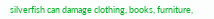silverfish can damage clothing, books, furniture,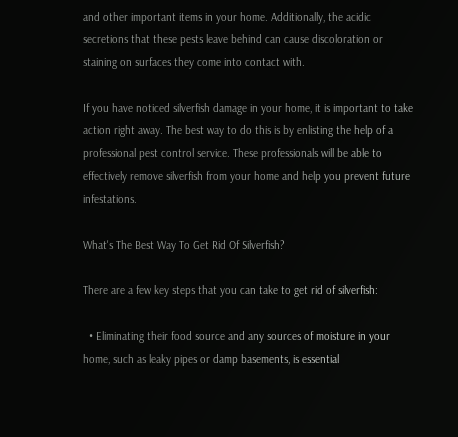and other important items in your home. Additionally, the acidic secretions that these pests leave behind can cause discoloration or staining on surfaces they come into contact with.

If you have noticed silverfish damage in your home, it is important to take action right away. The best way to do this is by enlisting the help of a professional pest control service. These professionals will be able to effectively remove silverfish from your home and help you prevent future infestations.

What's The Best Way To Get Rid Of Silverfish?

There are a few key steps that you can take to get rid of silverfish:

  • Eliminating their food source and any sources of moisture in your home, such as leaky pipes or damp basements, is essential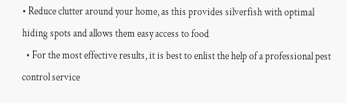• Reduce clutter around your home, as this provides silverfish with optimal hiding spots and allows them easy access to food
  • For the most effective results, it is best to enlist the help of a professional pest control service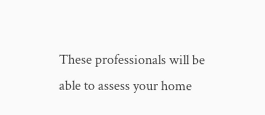These professionals will be able to assess your home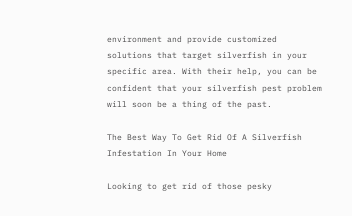environment and provide customized solutions that target silverfish in your specific area. With their help, you can be confident that your silverfish pest problem will soon be a thing of the past.

The Best Way To Get Rid Of A Silverfish Infestation In Your Home

Looking to get rid of those pesky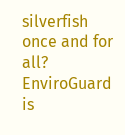silverfish once and for all? EnviroGuard is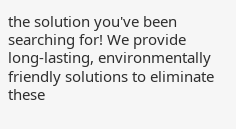the solution you've been searching for! We provide long-lasting, environmentally friendly solutions to eliminate these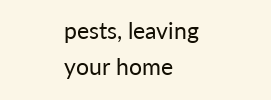pests, leaving your home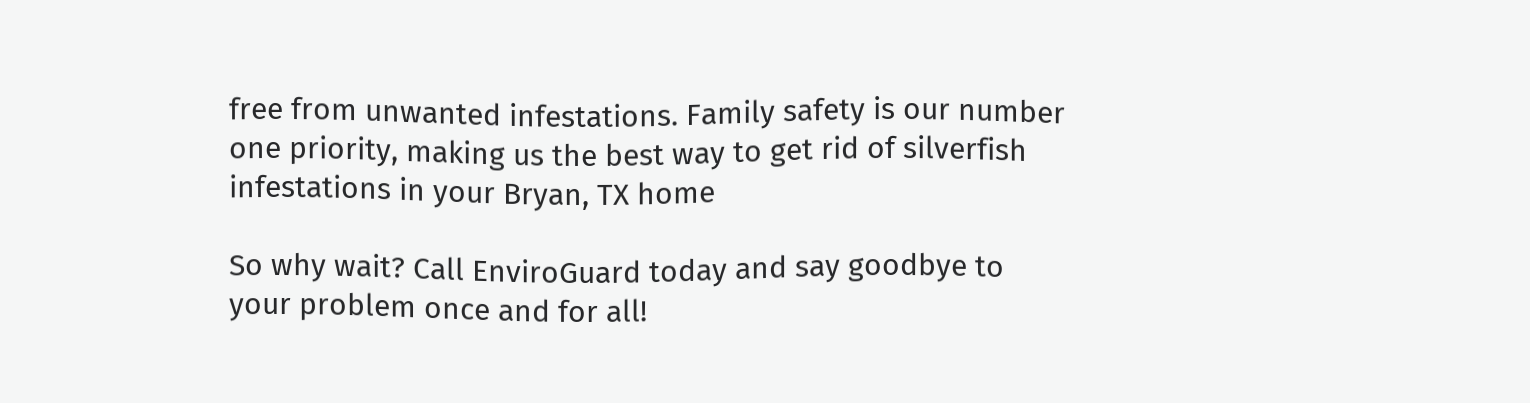free from unwanted infestations. Family safety is our number one priority, making us the best way to get rid of silverfish infestations in your Bryan, TX home

So why wait? Call EnviroGuard today and say goodbye to your problem once and for all!